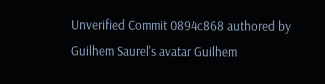Unverified Commit 0894c868 authored by Guilhem Saurel's avatar Guilhem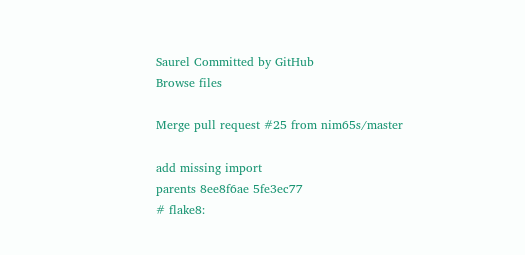Saurel Committed by GitHub
Browse files

Merge pull request #25 from nim65s/master

add missing import
parents 8ee8f6ae 5fe3ec77
# flake8: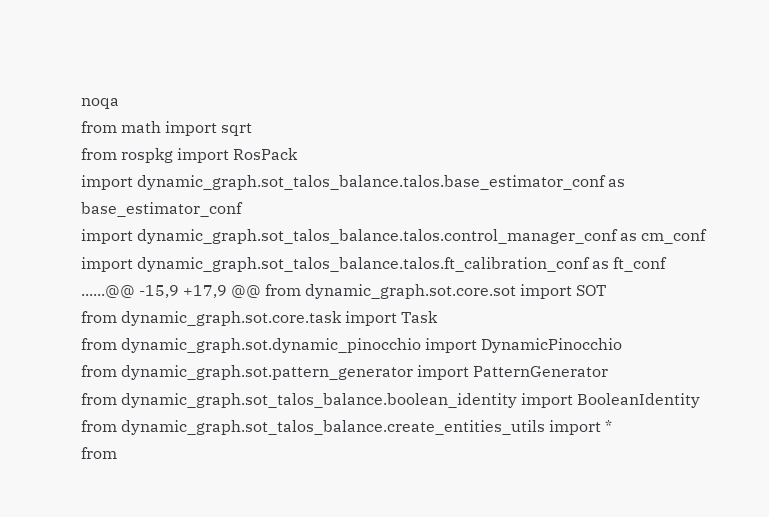noqa
from math import sqrt
from rospkg import RosPack
import dynamic_graph.sot_talos_balance.talos.base_estimator_conf as base_estimator_conf
import dynamic_graph.sot_talos_balance.talos.control_manager_conf as cm_conf
import dynamic_graph.sot_talos_balance.talos.ft_calibration_conf as ft_conf
......@@ -15,9 +17,9 @@ from dynamic_graph.sot.core.sot import SOT
from dynamic_graph.sot.core.task import Task
from dynamic_graph.sot.dynamic_pinocchio import DynamicPinocchio
from dynamic_graph.sot.pattern_generator import PatternGenerator
from dynamic_graph.sot_talos_balance.boolean_identity import BooleanIdentity
from dynamic_graph.sot_talos_balance.create_entities_utils import *
from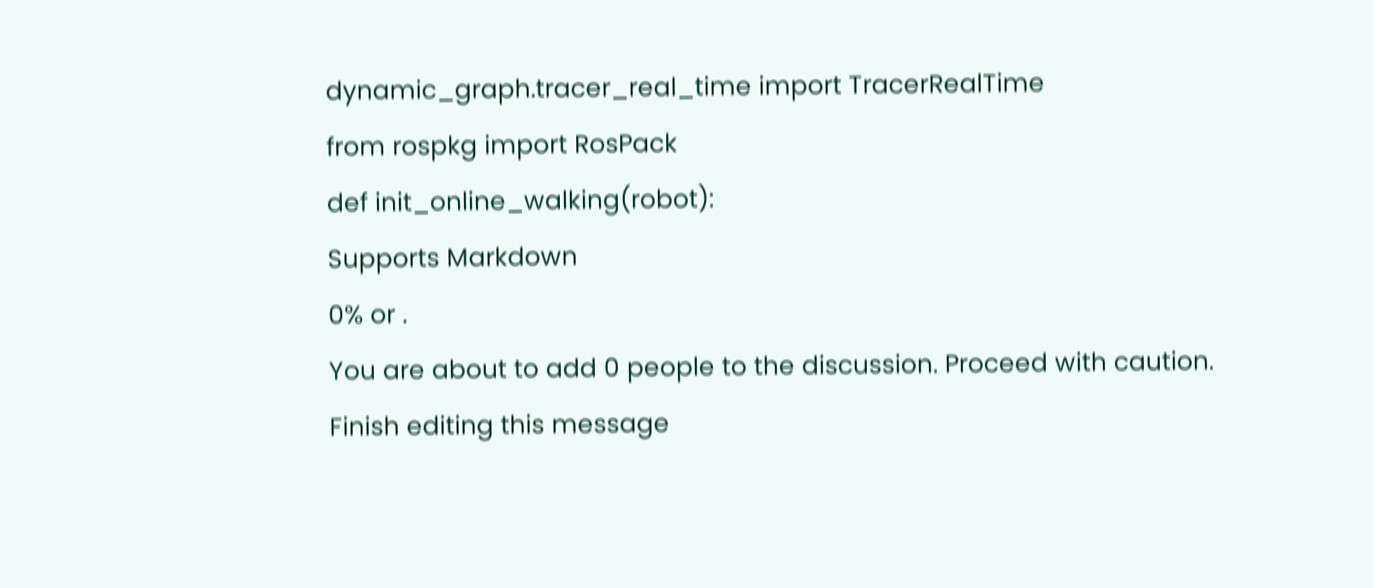dynamic_graph.tracer_real_time import TracerRealTime
from rospkg import RosPack
def init_online_walking(robot):
Supports Markdown
0% or .
You are about to add 0 people to the discussion. Proceed with caution.
Finish editing this message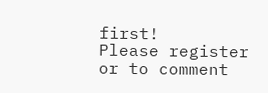first!
Please register or to comment